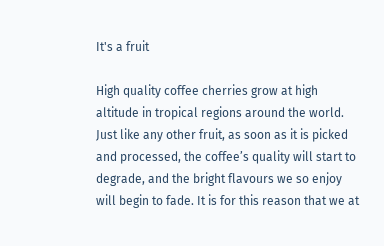It's a fruit

High quality coffee cherries grow at high altitude in tropical regions around the world. Just like any other fruit, as soon as it is picked and processed, the coffee’s quality will start to degrade, and the bright flavours we so enjoy will begin to fade. It is for this reason that we at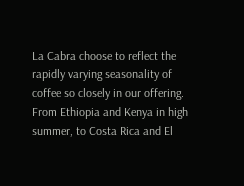La Cabra choose to reflect the rapidly varying seasonality of coffee so closely in our offering. From Ethiopia and Kenya in high summer, to Costa Rica and El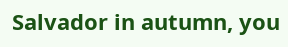Salvador in autumn, you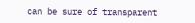can be sure of transparent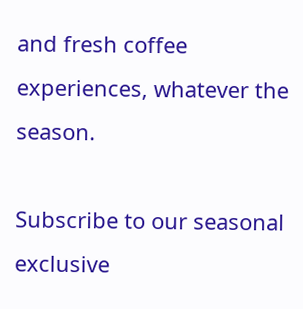and fresh coffee experiences, whatever the season.

Subscribe to our seasonal exclusive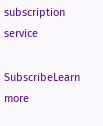subscription service

SubscribeLearn more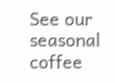See our seasonal coffee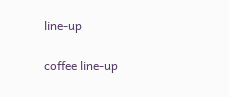line-up

coffee line-up